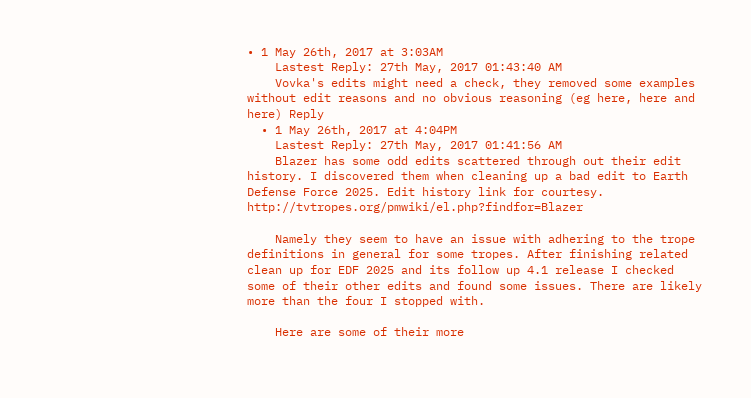• 1 May 26th, 2017 at 3:03AM
    Lastest Reply: 27th May, 2017 01:43:40 AM
    Vovka's edits might need a check, they removed some examples without edit reasons and no obvious reasoning (eg here, here and here) Reply
  • 1 May 26th, 2017 at 4:04PM
    Lastest Reply: 27th May, 2017 01:41:56 AM
    Blazer has some odd edits scattered through out their edit history. I discovered them when cleaning up a bad edit to Earth Defense Force 2025. Edit history link for courtesy. http://tvtropes.org/pmwiki/el.php?findfor=Blazer

    Namely they seem to have an issue with adhering to the trope definitions in general for some tropes. After finishing related clean up for EDF 2025 and its follow up 4.1 release I checked some of their other edits and found some issues. There are likely more than the four I stopped with.

    Here are some of their more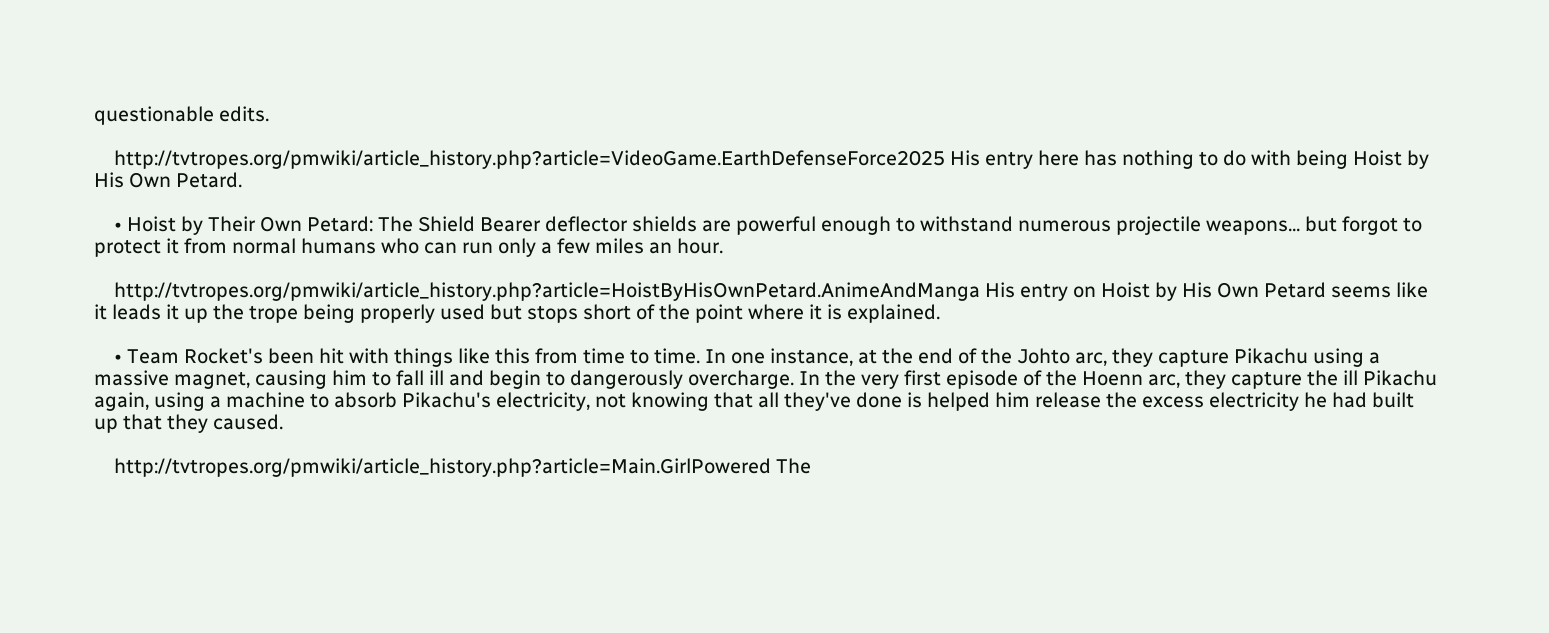questionable edits.

    http://tvtropes.org/pmwiki/article_history.php?article=VideoGame.EarthDefenseForce2025 His entry here has nothing to do with being Hoist by His Own Petard.

    • Hoist by Their Own Petard: The Shield Bearer deflector shields are powerful enough to withstand numerous projectile weapons... but forgot to protect it from normal humans who can run only a few miles an hour.

    http://tvtropes.org/pmwiki/article_history.php?article=HoistByHisOwnPetard.AnimeAndManga His entry on Hoist by His Own Petard seems like it leads it up the trope being properly used but stops short of the point where it is explained.

    • Team Rocket's been hit with things like this from time to time. In one instance, at the end of the Johto arc, they capture Pikachu using a massive magnet, causing him to fall ill and begin to dangerously overcharge. In the very first episode of the Hoenn arc, they capture the ill Pikachu again, using a machine to absorb Pikachu's electricity, not knowing that all they've done is helped him release the excess electricity he had built up that they caused.

    http://tvtropes.org/pmwiki/article_history.php?article=Main.GirlPowered The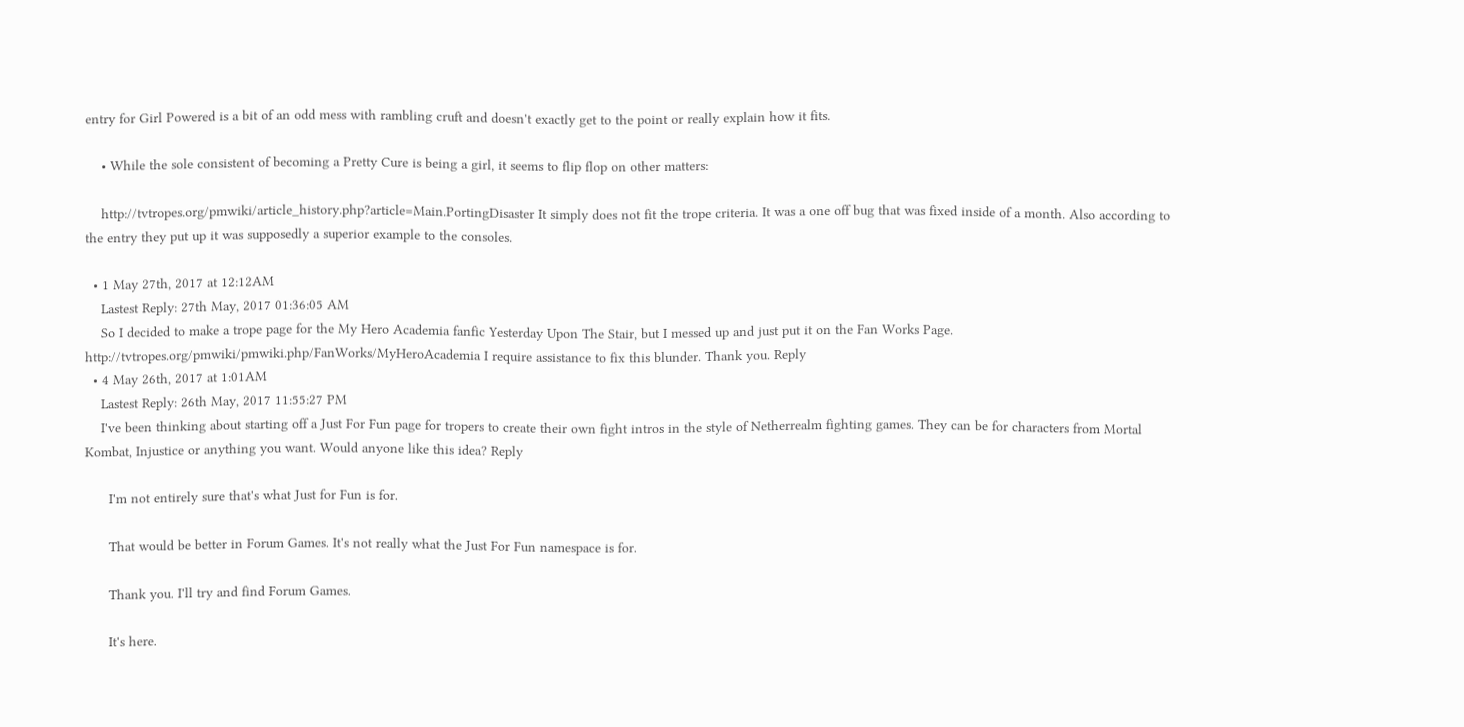entry for Girl Powered is a bit of an odd mess with rambling cruft and doesn't exactly get to the point or really explain how it fits.

    • While the sole consistent of becoming a Pretty Cure is being a girl, it seems to flip flop on other matters:

    http://tvtropes.org/pmwiki/article_history.php?article=Main.PortingDisaster It simply does not fit the trope criteria. It was a one off bug that was fixed inside of a month. Also according to the entry they put up it was supposedly a superior example to the consoles.

  • 1 May 27th, 2017 at 12:12AM
    Lastest Reply: 27th May, 2017 01:36:05 AM
    So I decided to make a trope page for the My Hero Academia fanfic Yesterday Upon The Stair, but I messed up and just put it on the Fan Works Page. http://tvtropes.org/pmwiki/pmwiki.php/FanWorks/MyHeroAcademia I require assistance to fix this blunder. Thank you. Reply
  • 4 May 26th, 2017 at 1:01AM
    Lastest Reply: 26th May, 2017 11:55:27 PM
    I've been thinking about starting off a Just For Fun page for tropers to create their own fight intros in the style of Netherrealm fighting games. They can be for characters from Mortal Kombat, Injustice or anything you want. Would anyone like this idea? Reply

      I'm not entirely sure that's what Just for Fun is for.

      That would be better in Forum Games. It's not really what the Just For Fun namespace is for.

      Thank you. I'll try and find Forum Games.

      It's here.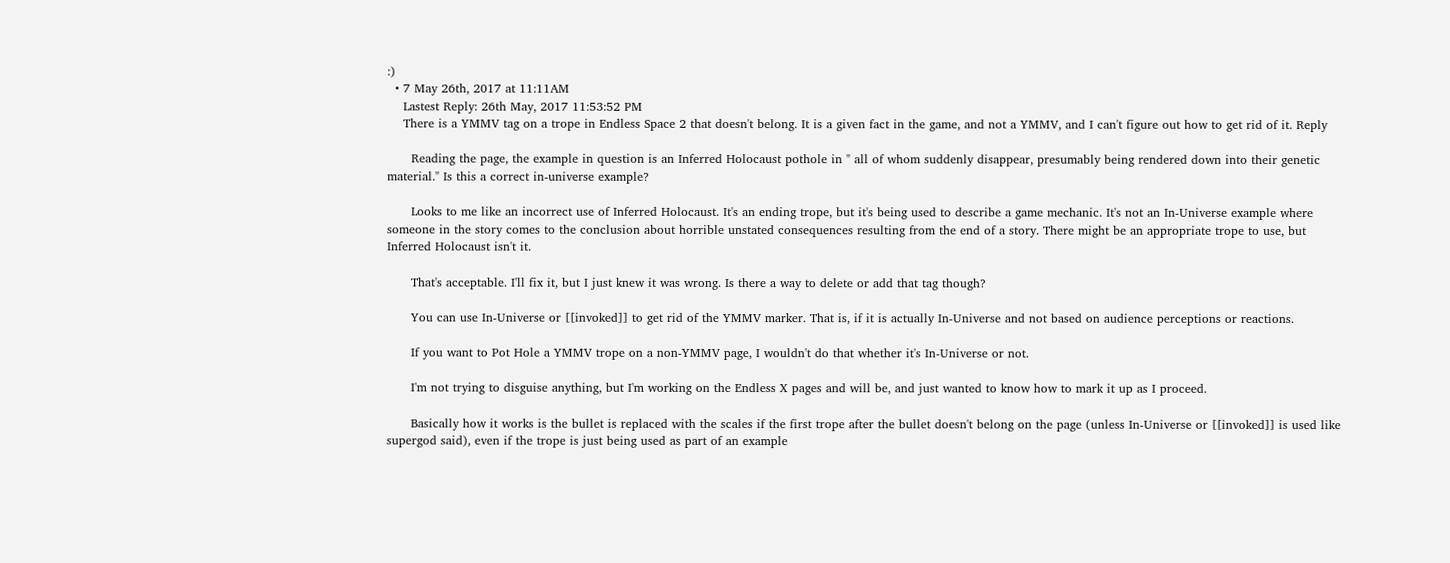:)
  • 7 May 26th, 2017 at 11:11AM
    Lastest Reply: 26th May, 2017 11:53:52 PM
    There is a YMMV tag on a trope in Endless Space 2 that doesn't belong. It is a given fact in the game, and not a YMMV, and I can't figure out how to get rid of it. Reply

      Reading the page, the example in question is an Inferred Holocaust pothole in " all of whom suddenly disappear, presumably being rendered down into their genetic material." Is this a correct in-universe example?

      Looks to me like an incorrect use of Inferred Holocaust. It's an ending trope, but it's being used to describe a game mechanic. It's not an In-Universe example where someone in the story comes to the conclusion about horrible unstated consequences resulting from the end of a story. There might be an appropriate trope to use, but Inferred Holocaust isn't it.

      That's acceptable. I'll fix it, but I just knew it was wrong. Is there a way to delete or add that tag though?

      You can use In-Universe or [[invoked]] to get rid of the YMMV marker. That is, if it is actually In-Universe and not based on audience perceptions or reactions.

      If you want to Pot Hole a YMMV trope on a non-YMMV page, I wouldn't do that whether it's In-Universe or not.

      I'm not trying to disguise anything, but I'm working on the Endless X pages and will be, and just wanted to know how to mark it up as I proceed.

      Basically how it works is the bullet is replaced with the scales if the first trope after the bullet doesn't belong on the page (unless In-Universe or [[invoked]] is used like supergod said), even if the trope is just being used as part of an example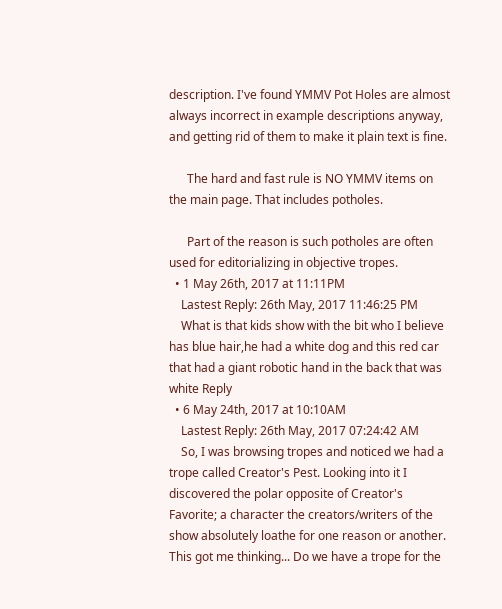description. I've found YMMV Pot Holes are almost always incorrect in example descriptions anyway, and getting rid of them to make it plain text is fine.

      The hard and fast rule is NO YMMV items on the main page. That includes potholes.

      Part of the reason is such potholes are often used for editorializing in objective tropes.
  • 1 May 26th, 2017 at 11:11PM
    Lastest Reply: 26th May, 2017 11:46:25 PM
    What is that kids show with the bit who I believe has blue hair,he had a white dog and this red car that had a giant robotic hand in the back that was white Reply
  • 6 May 24th, 2017 at 10:10AM
    Lastest Reply: 26th May, 2017 07:24:42 AM
    So, I was browsing tropes and noticed we had a trope called Creator's Pest. Looking into it I discovered the polar opposite of Creator's Favorite; a character the creators/writers of the show absolutely loathe for one reason or another. This got me thinking... Do we have a trope for the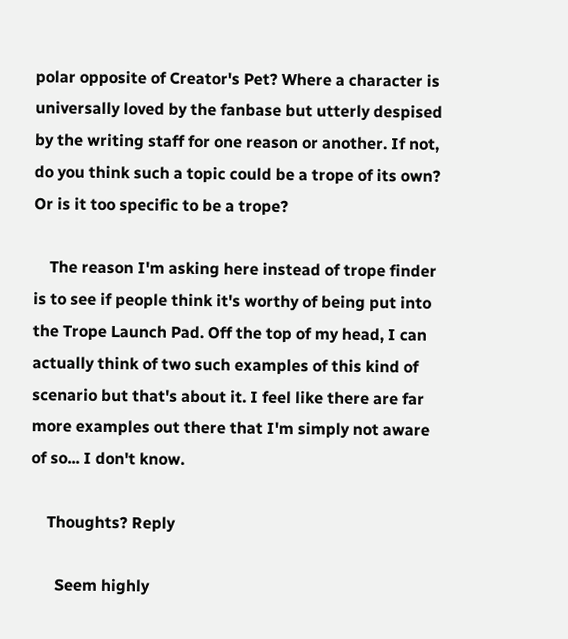polar opposite of Creator's Pet? Where a character is universally loved by the fanbase but utterly despised by the writing staff for one reason or another. If not, do you think such a topic could be a trope of its own? Or is it too specific to be a trope?

    The reason I'm asking here instead of trope finder is to see if people think it's worthy of being put into the Trope Launch Pad. Off the top of my head, I can actually think of two such examples of this kind of scenario but that's about it. I feel like there are far more examples out there that I'm simply not aware of so... I don't know.

    Thoughts? Reply

      Seem highly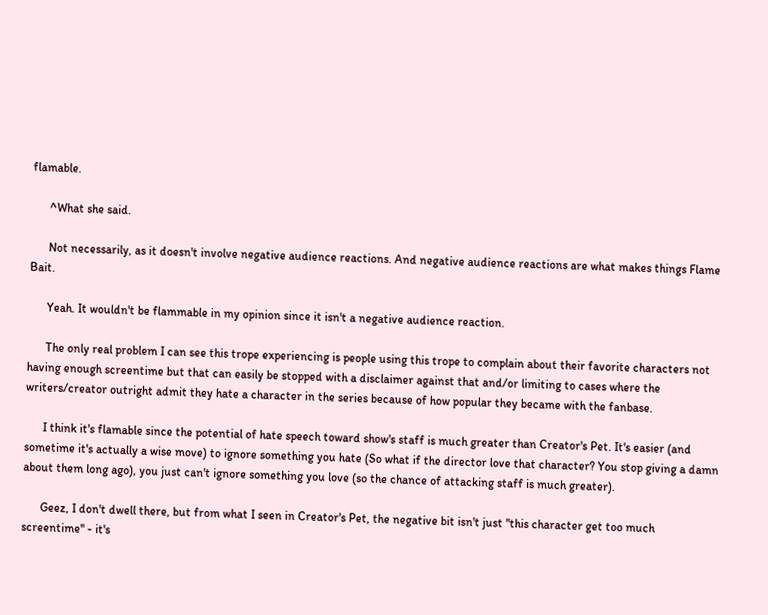flamable.

      ^What she said.

      Not necessarily, as it doesn't involve negative audience reactions. And negative audience reactions are what makes things Flame Bait.

      Yeah. It wouldn't be flammable in my opinion since it isn't a negative audience reaction.

      The only real problem I can see this trope experiencing is people using this trope to complain about their favorite characters not having enough screentime but that can easily be stopped with a disclaimer against that and/or limiting to cases where the writers/creator outright admit they hate a character in the series because of how popular they became with the fanbase.

      I think it's flamable since the potential of hate speech toward show's staff is much greater than Creator's Pet. It's easier (and sometime it's actually a wise move) to ignore something you hate (So what if the director love that character? You stop giving a damn about them long ago), you just can't ignore something you love (so the chance of attacking staff is much greater).

      Geez, I don't dwell there, but from what I seen in Creator's Pet, the negative bit isn't just "this character get too much screentime" - it's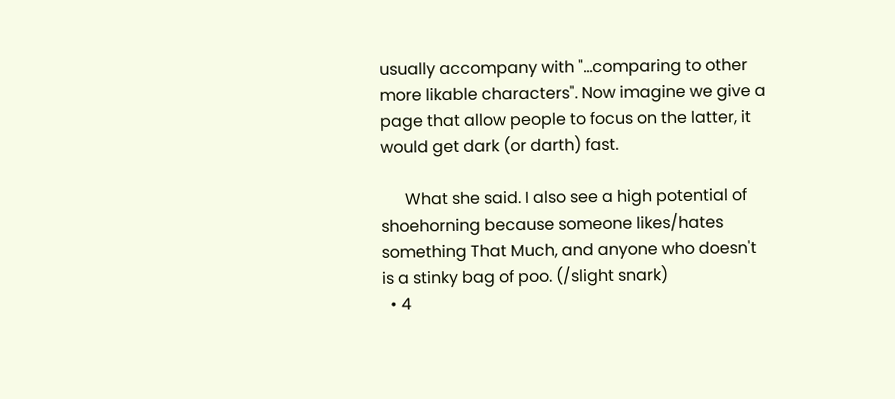usually accompany with "...comparing to other more likable characters". Now imagine we give a page that allow people to focus on the latter, it would get dark (or darth) fast.

      What she said. I also see a high potential of shoehorning because someone likes/hates something That Much, and anyone who doesn't is a stinky bag of poo. (/slight snark)
  • 4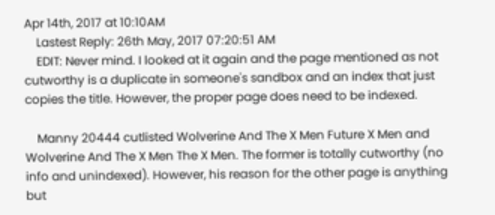Apr 14th, 2017 at 10:10AM
    Lastest Reply: 26th May, 2017 07:20:51 AM
    EDIT: Never mind. I looked at it again and the page mentioned as not cutworthy is a duplicate in someone's sandbox and an index that just copies the title. However, the proper page does need to be indexed.

    Manny 20444 cutlisted Wolverine And The X Men Future X Men and Wolverine And The X Men The X Men. The former is totally cutworthy (no info and unindexed). However, his reason for the other page is anything but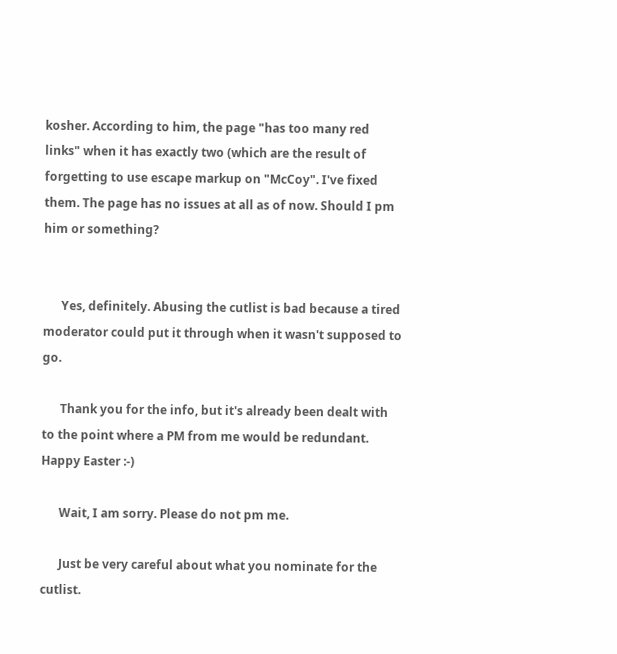kosher. According to him, the page "has too many red links" when it has exactly two (which are the result of forgetting to use escape markup on "McCoy". I've fixed them. The page has no issues at all as of now. Should I pm him or something?


      Yes, definitely. Abusing the cutlist is bad because a tired moderator could put it through when it wasn't supposed to go.

      Thank you for the info, but it's already been dealt with to the point where a PM from me would be redundant. Happy Easter :-)

      Wait, I am sorry. Please do not pm me.

      Just be very careful about what you nominate for the cutlist.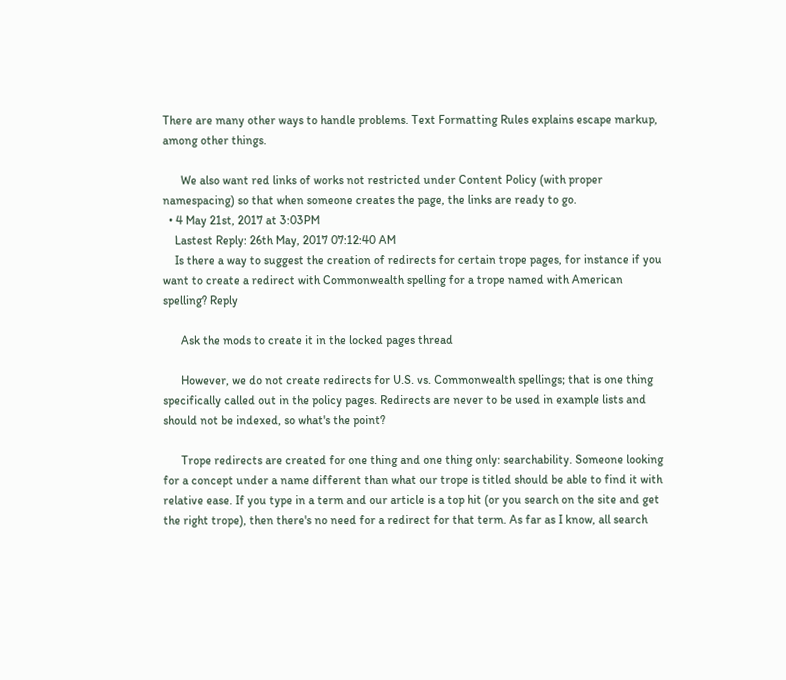There are many other ways to handle problems. Text Formatting Rules explains escape markup, among other things.

      We also want red links of works not restricted under Content Policy (with proper namespacing) so that when someone creates the page, the links are ready to go.
  • 4 May 21st, 2017 at 3:03PM
    Lastest Reply: 26th May, 2017 07:12:40 AM
    Is there a way to suggest the creation of redirects for certain trope pages, for instance if you want to create a redirect with Commonwealth spelling for a trope named with American spelling? Reply

      Ask the mods to create it in the locked pages thread

      However, we do not create redirects for U.S. vs. Commonwealth spellings; that is one thing specifically called out in the policy pages. Redirects are never to be used in example lists and should not be indexed, so what's the point?

      Trope redirects are created for one thing and one thing only: searchability. Someone looking for a concept under a name different than what our trope is titled should be able to find it with relative ease. If you type in a term and our article is a top hit (or you search on the site and get the right trope), then there's no need for a redirect for that term. As far as I know, all search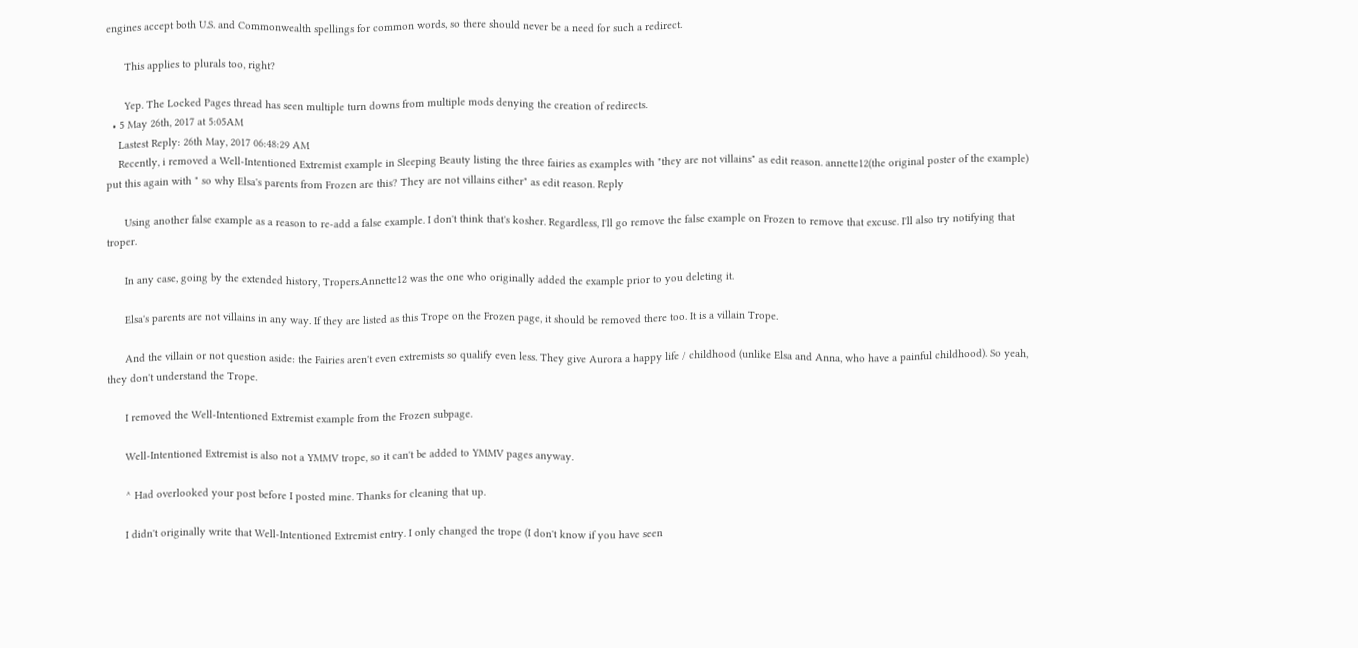engines accept both U.S. and Commonwealth spellings for common words, so there should never be a need for such a redirect.

      This applies to plurals too, right?

      Yep. The Locked Pages thread has seen multiple turn downs from multiple mods denying the creation of redirects.
  • 5 May 26th, 2017 at 5:05AM
    Lastest Reply: 26th May, 2017 06:48:29 AM
    Recently, i removed a Well-Intentioned Extremist example in Sleeping Beauty listing the three fairies as examples with "they are not villains" as edit reason. annette12(the original poster of the example) put this again with " so why Elsa's parents from Frozen are this? They are not villains either" as edit reason. Reply

      Using another false example as a reason to re-add a false example. I don't think that's kosher. Regardless, I'll go remove the false example on Frozen to remove that excuse. I'll also try notifying that troper.

      In any case, going by the extended history, Tropers.Annette12 was the one who originally added the example prior to you deleting it.

      Elsa's parents are not villains in any way. If they are listed as this Trope on the Frozen page, it should be removed there too. It is a villain Trope.

      And the villain or not question aside: the Fairies aren't even extremists so qualify even less. They give Aurora a happy life / childhood (unlike Elsa and Anna, who have a painful childhood). So yeah, they don't understand the Trope.

      I removed the Well-Intentioned Extremist example from the Frozen subpage.

      Well-Intentioned Extremist is also not a YMMV trope, so it can't be added to YMMV pages anyway.

      ^ Had overlooked your post before I posted mine. Thanks for cleaning that up.

      I didn't originally write that Well-Intentioned Extremist entry. I only changed the trope (I don't know if you have seen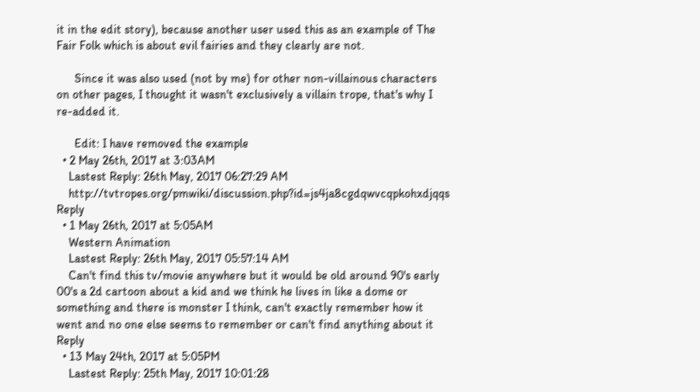it in the edit story), because another user used this as an example of The Fair Folk which is about evil fairies and they clearly are not.

      Since it was also used (not by me) for other non-villainous characters on other pages, I thought it wasn't exclusively a villain trope, that's why I re-added it.

      Edit: I have removed the example
  • 2 May 26th, 2017 at 3:03AM
    Lastest Reply: 26th May, 2017 06:27:29 AM
    http://tvtropes.org/pmwiki/discussion.php?id=js4ja8cgdqwvcqpkohxdjqqs Reply
  • 1 May 26th, 2017 at 5:05AM
    Western Animation
    Lastest Reply: 26th May, 2017 05:57:14 AM
    Can't find this tv/movie anywhere but it would be old around 90's early 00's a 2d cartoon about a kid and we think he lives in like a dome or something and there is monster I think, can't exactly remember how it went and no one else seems to remember or can't find anything about it Reply
  • 13 May 24th, 2017 at 5:05PM
    Lastest Reply: 25th May, 2017 10:01:28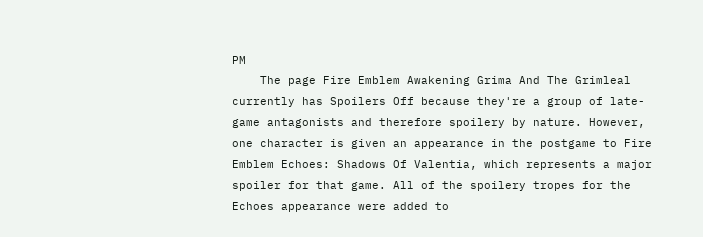PM
    The page Fire Emblem Awakening Grima And The Grimleal currently has Spoilers Off because they're a group of late-game antagonists and therefore spoilery by nature. However, one character is given an appearance in the postgame to Fire Emblem Echoes: Shadows Of Valentia, which represents a major spoiler for that game. All of the spoilery tropes for the Echoes appearance were added to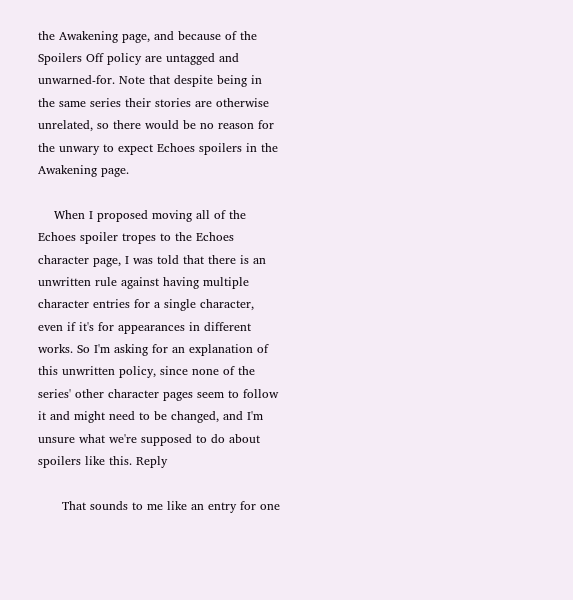the Awakening page, and because of the Spoilers Off policy are untagged and unwarned-for. Note that despite being in the same series their stories are otherwise unrelated, so there would be no reason for the unwary to expect Echoes spoilers in the Awakening page.

    When I proposed moving all of the Echoes spoiler tropes to the Echoes character page, I was told that there is an unwritten rule against having multiple character entries for a single character, even if it's for appearances in different works. So I'm asking for an explanation of this unwritten policy, since none of the series' other character pages seem to follow it and might need to be changed, and I'm unsure what we're supposed to do about spoilers like this. Reply

      That sounds to me like an entry for one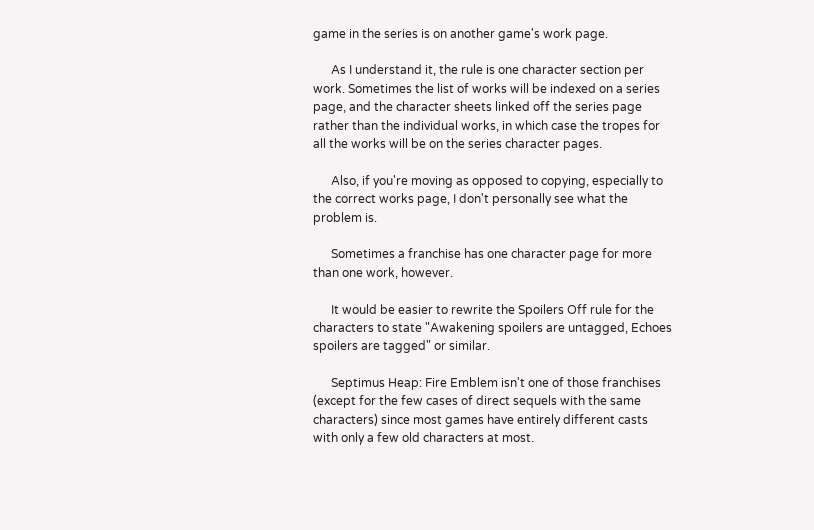game in the series is on another game's work page.

      As I understand it, the rule is one character section per work. Sometimes the list of works will be indexed on a series page, and the character sheets linked off the series page rather than the individual works, in which case the tropes for all the works will be on the series character pages.

      Also, if you're moving as opposed to copying, especially to the correct works page, I don't personally see what the problem is.

      Sometimes a franchise has one character page for more than one work, however.

      It would be easier to rewrite the Spoilers Off rule for the characters to state "Awakening spoilers are untagged, Echoes spoilers are tagged" or similar.

      Septimus Heap: Fire Emblem isn't one of those franchises (except for the few cases of direct sequels with the same characters) since most games have entirely different casts with only a few old characters at most.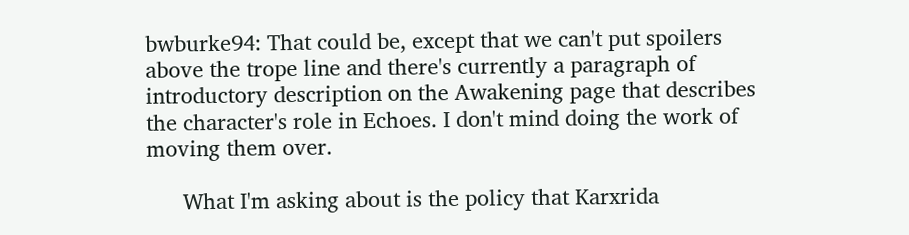bwburke94: That could be, except that we can't put spoilers above the trope line and there's currently a paragraph of introductory description on the Awakening page that describes the character's role in Echoes. I don't mind doing the work of moving them over.

      What I'm asking about is the policy that Karxrida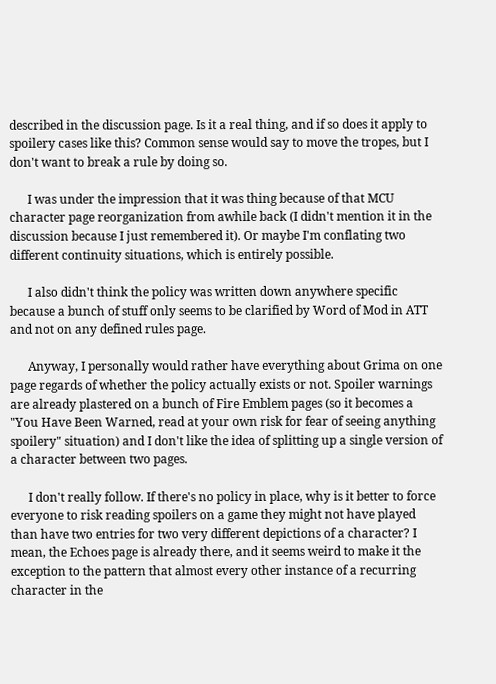described in the discussion page. Is it a real thing, and if so does it apply to spoilery cases like this? Common sense would say to move the tropes, but I don't want to break a rule by doing so.

      I was under the impression that it was thing because of that MCU character page reorganization from awhile back (I didn't mention it in the discussion because I just remembered it). Or maybe I'm conflating two different continuity situations, which is entirely possible.

      I also didn't think the policy was written down anywhere specific because a bunch of stuff only seems to be clarified by Word of Mod in ATT and not on any defined rules page.

      Anyway, I personally would rather have everything about Grima on one page regards of whether the policy actually exists or not. Spoiler warnings are already plastered on a bunch of Fire Emblem pages (so it becomes a "You Have Been Warned, read at your own risk for fear of seeing anything spoilery" situation) and I don't like the idea of splitting up a single version of a character between two pages.

      I don't really follow. If there's no policy in place, why is it better to force everyone to risk reading spoilers on a game they might not have played than have two entries for two very different depictions of a character? I mean, the Echoes page is already there, and it seems weird to make it the exception to the pattern that almost every other instance of a recurring character in the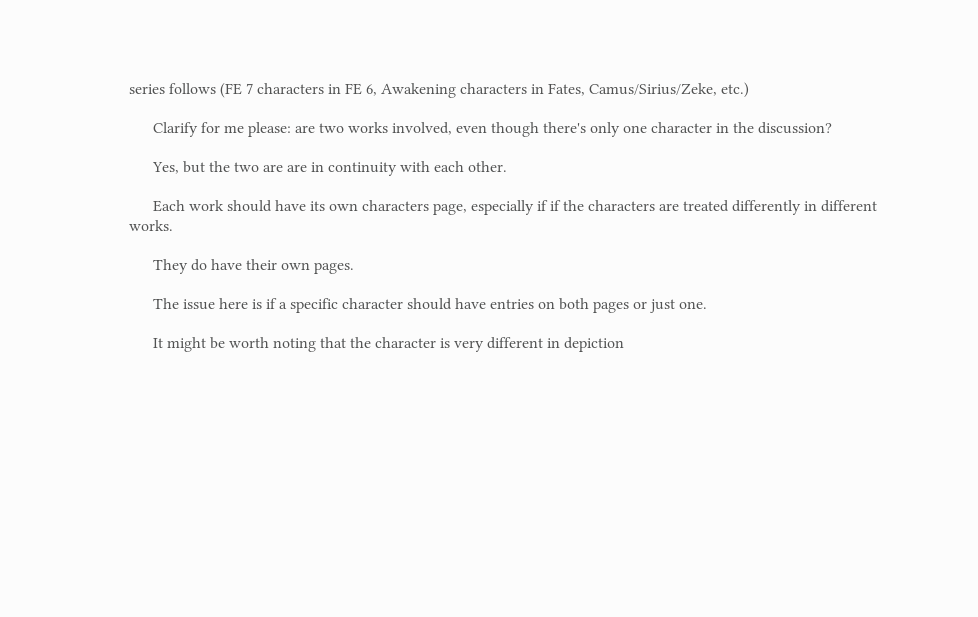series follows (FE 7 characters in FE 6, Awakening characters in Fates, Camus/Sirius/Zeke, etc.)

      Clarify for me please: are two works involved, even though there's only one character in the discussion?

      Yes, but the two are are in continuity with each other.

      Each work should have its own characters page, especially if if the characters are treated differently in different works.

      They do have their own pages.

      The issue here is if a specific character should have entries on both pages or just one.

      It might be worth noting that the character is very different in depiction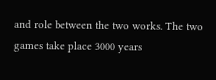and role between the two works. The two games take place 3000 years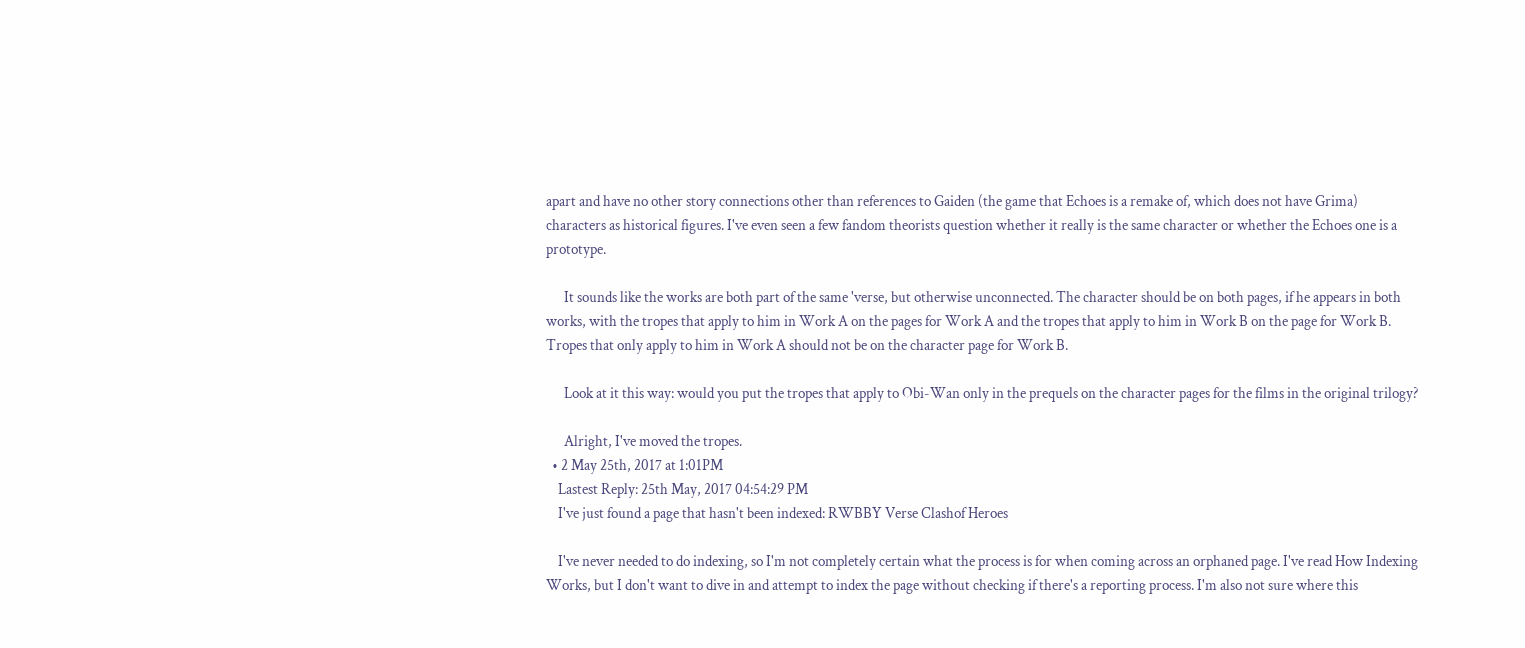apart and have no other story connections other than references to Gaiden (the game that Echoes is a remake of, which does not have Grima) characters as historical figures. I've even seen a few fandom theorists question whether it really is the same character or whether the Echoes one is a prototype.

      It sounds like the works are both part of the same 'verse, but otherwise unconnected. The character should be on both pages, if he appears in both works, with the tropes that apply to him in Work A on the pages for Work A and the tropes that apply to him in Work B on the page for Work B. Tropes that only apply to him in Work A should not be on the character page for Work B.

      Look at it this way: would you put the tropes that apply to Obi-Wan only in the prequels on the character pages for the films in the original trilogy?

      Alright, I've moved the tropes.
  • 2 May 25th, 2017 at 1:01PM
    Lastest Reply: 25th May, 2017 04:54:29 PM
    I've just found a page that hasn't been indexed: RWBBY Verse Clashof Heroes

    I've never needed to do indexing, so I'm not completely certain what the process is for when coming across an orphaned page. I've read How Indexing Works, but I don't want to dive in and attempt to index the page without checking if there's a reporting process. I'm also not sure where this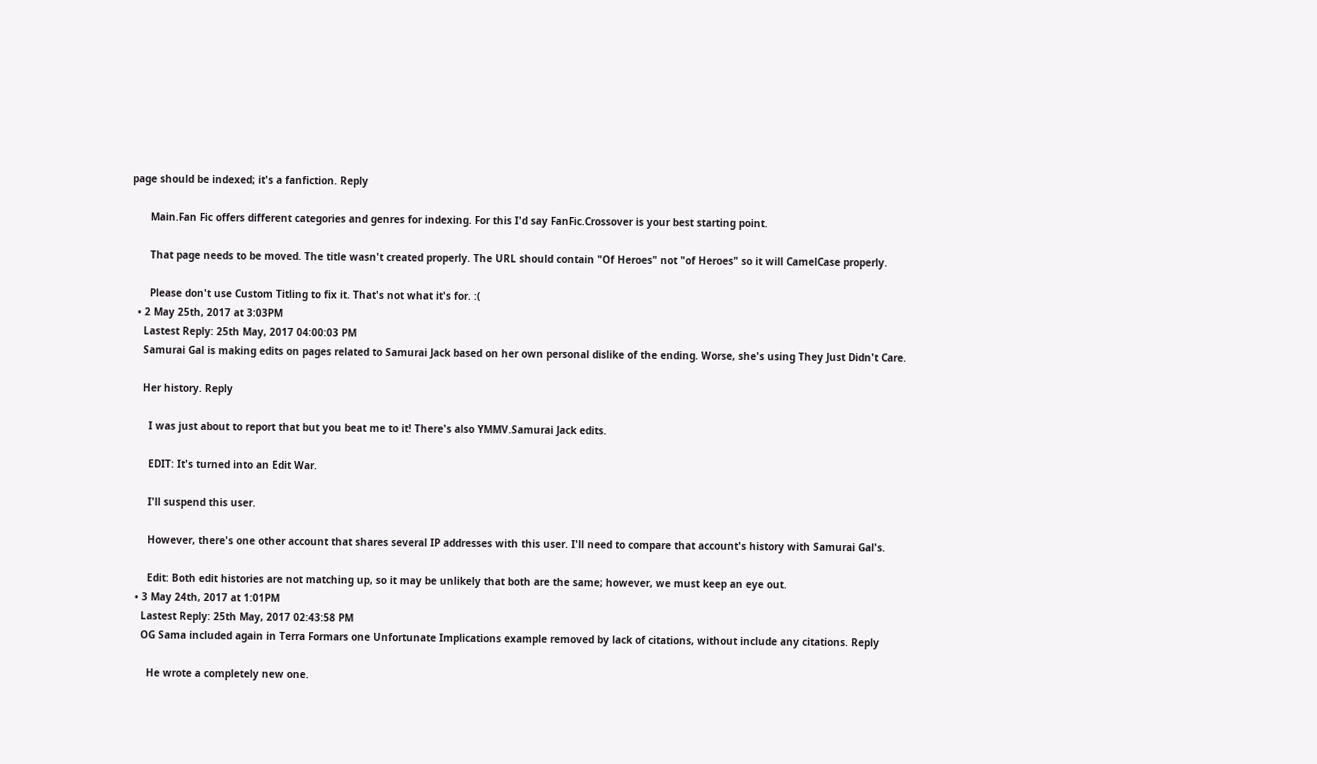page should be indexed; it's a fanfiction. Reply

      Main.Fan Fic offers different categories and genres for indexing. For this I'd say FanFic.Crossover is your best starting point.

      That page needs to be moved. The title wasn't created properly. The URL should contain "Of Heroes" not "of Heroes" so it will CamelCase properly.

      Please don't use Custom Titling to fix it. That's not what it's for. :(
  • 2 May 25th, 2017 at 3:03PM
    Lastest Reply: 25th May, 2017 04:00:03 PM
    Samurai Gal is making edits on pages related to Samurai Jack based on her own personal dislike of the ending. Worse, she's using They Just Didn't Care.

    Her history. Reply

      I was just about to report that but you beat me to it! There's also YMMV.Samurai Jack edits.

      EDIT: It's turned into an Edit War.

      I'll suspend this user.

      However, there's one other account that shares several IP addresses with this user. I'll need to compare that account's history with Samurai Gal's.

      Edit: Both edit histories are not matching up, so it may be unlikely that both are the same; however, we must keep an eye out.
  • 3 May 24th, 2017 at 1:01PM
    Lastest Reply: 25th May, 2017 02:43:58 PM
    OG Sama included again in Terra Formars one Unfortunate Implications example removed by lack of citations, without include any citations. Reply

      He wrote a completely new one.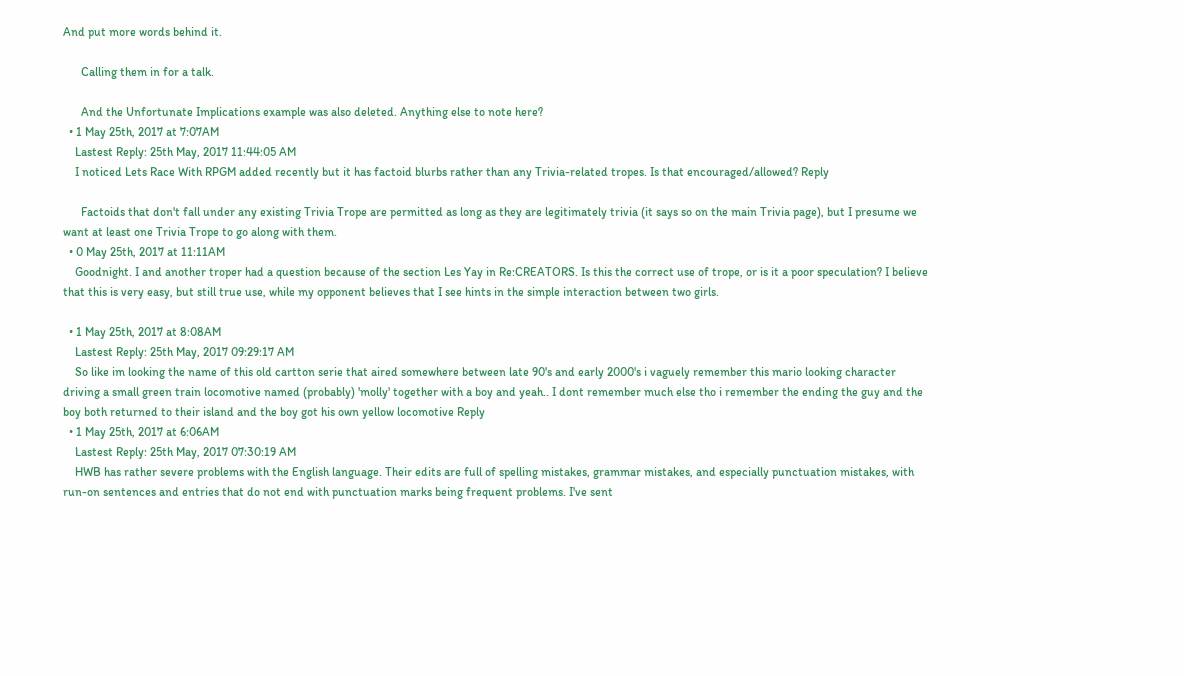And put more words behind it.

      Calling them in for a talk.

      And the Unfortunate Implications example was also deleted. Anything else to note here?
  • 1 May 25th, 2017 at 7:07AM
    Lastest Reply: 25th May, 2017 11:44:05 AM
    I noticed Lets Race With RPGM added recently but it has factoid blurbs rather than any Trivia-related tropes. Is that encouraged/allowed? Reply

      Factoids that don't fall under any existing Trivia Trope are permitted as long as they are legitimately trivia (it says so on the main Trivia page), but I presume we want at least one Trivia Trope to go along with them.
  • 0 May 25th, 2017 at 11:11AM
    Goodnight. I and another troper had a question because of the section Les Yay in Re:CREATORS. Is this the correct use of trope, or is it a poor speculation? I believe that this is very easy, but still true use, while my opponent believes that I see hints in the simple interaction between two girls.

  • 1 May 25th, 2017 at 8:08AM
    Lastest Reply: 25th May, 2017 09:29:17 AM
    So like im looking the name of this old cartton serie that aired somewhere between late 90's and early 2000's i vaguely remember this mario looking character driving a small green train locomotive named (probably) 'molly' together with a boy and yeah.. I dont remember much else tho i remember the ending the guy and the boy both returned to their island and the boy got his own yellow locomotive Reply
  • 1 May 25th, 2017 at 6:06AM
    Lastest Reply: 25th May, 2017 07:30:19 AM
    HWB has rather severe problems with the English language. Their edits are full of spelling mistakes, grammar mistakes, and especially punctuation mistakes, with run-on sentences and entries that do not end with punctuation marks being frequent problems. I've sent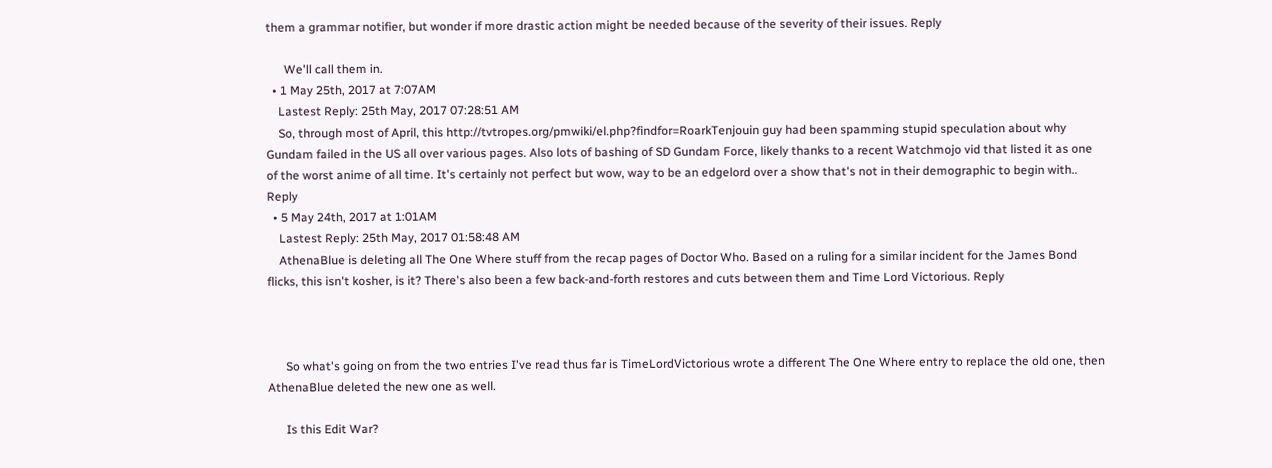them a grammar notifier, but wonder if more drastic action might be needed because of the severity of their issues. Reply

      We'll call them in.
  • 1 May 25th, 2017 at 7:07AM
    Lastest Reply: 25th May, 2017 07:28:51 AM
    So, through most of April, this http://tvtropes.org/pmwiki/el.php?findfor=RoarkTenjouin guy had been spamming stupid speculation about why Gundam failed in the US all over various pages. Also lots of bashing of SD Gundam Force, likely thanks to a recent Watchmojo vid that listed it as one of the worst anime of all time. It's certainly not perfect but wow, way to be an edgelord over a show that's not in their demographic to begin with.. Reply
  • 5 May 24th, 2017 at 1:01AM
    Lastest Reply: 25th May, 2017 01:58:48 AM
    AthenaBlue is deleting all The One Where stuff from the recap pages of Doctor Who. Based on a ruling for a similar incident for the James Bond flicks, this isn't kosher, is it? There's also been a few back-and-forth restores and cuts between them and Time Lord Victorious. Reply



      So what's going on from the two entries I've read thus far is TimeLordVictorious wrote a different The One Where entry to replace the old one, then AthenaBlue deleted the new one as well.

      Is this Edit War?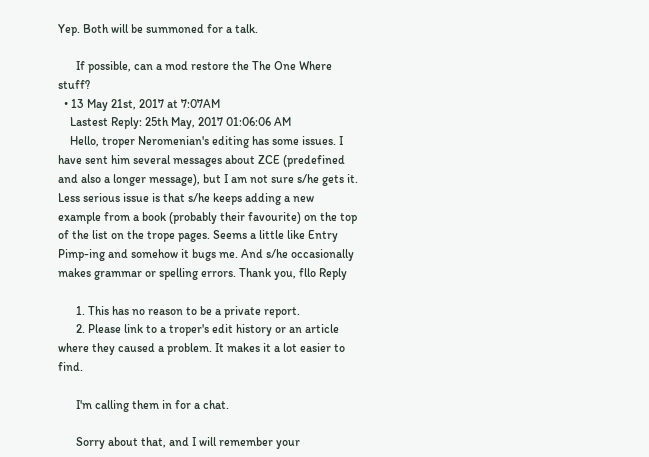Yep. Both will be summoned for a talk.

      If possible, can a mod restore the The One Where stuff?
  • 13 May 21st, 2017 at 7:07AM
    Lastest Reply: 25th May, 2017 01:06:06 AM
    Hello, troper Neromenian's editing has some issues. I have sent him several messages about ZCE (predefined and also a longer message), but I am not sure s/he gets it. Less serious issue is that s/he keeps adding a new example from a book (probably their favourite) on the top of the list on the trope pages. Seems a little like Entry Pimp-ing and somehow it bugs me. And s/he occasionally makes grammar or spelling errors. Thank you, fllo Reply

      1. This has no reason to be a private report.
      2. Please link to a troper's edit history or an article where they caused a problem. It makes it a lot easier to find.

      I'm calling them in for a chat.

      Sorry about that, and I will remember your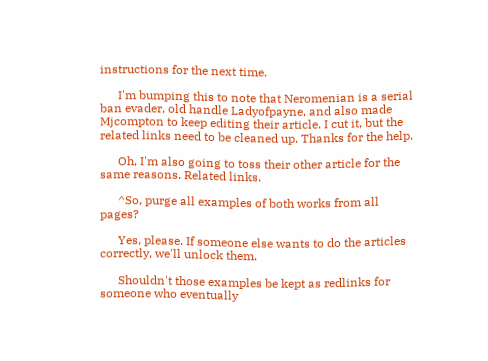instructions for the next time.

      I'm bumping this to note that Neromenian is a serial ban evader, old handle Ladyofpayne, and also made Mjcompton to keep editing their article. I cut it, but the related links need to be cleaned up. Thanks for the help.

      Oh, I'm also going to toss their other article for the same reasons. Related links.

      ^So, purge all examples of both works from all pages?

      Yes, please. If someone else wants to do the articles correctly, we'll unlock them.

      Shouldn't those examples be kept as redlinks for someone who eventually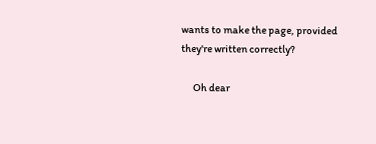wants to make the page, provided they're written correctly?

      Oh dear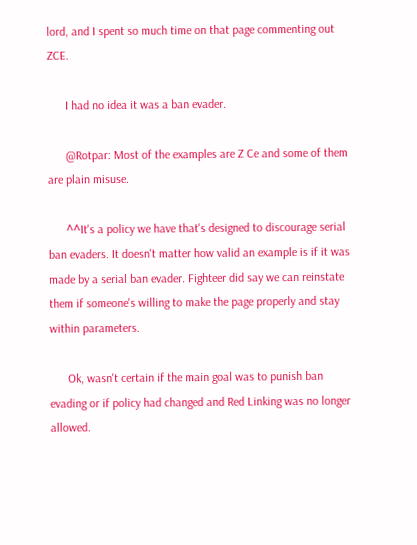lord, and I spent so much time on that page commenting out ZCE.

      I had no idea it was a ban evader.

      @Rotpar: Most of the examples are Z Ce and some of them are plain misuse.

      ^^It's a policy we have that's designed to discourage serial ban evaders. It doesn't matter how valid an example is if it was made by a serial ban evader. Fighteer did say we can reinstate them if someone's willing to make the page properly and stay within parameters.

      Ok, wasn't certain if the main goal was to punish ban evading or if policy had changed and Red Linking was no longer allowed.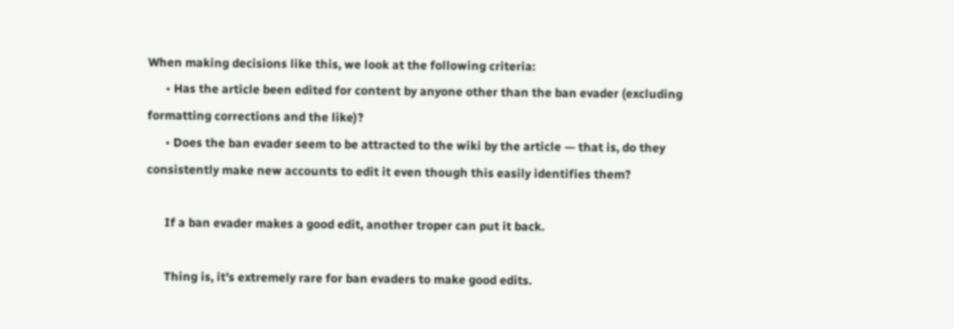When making decisions like this, we look at the following criteria:
      • Has the article been edited for content by anyone other than the ban evader (excluding formatting corrections and the like)?
      • Does the ban evader seem to be attracted to the wiki by the article — that is, do they consistently make new accounts to edit it even though this easily identifies them?

      If a ban evader makes a good edit, another troper can put it back.

      Thing is, it's extremely rare for ban evaders to make good edits.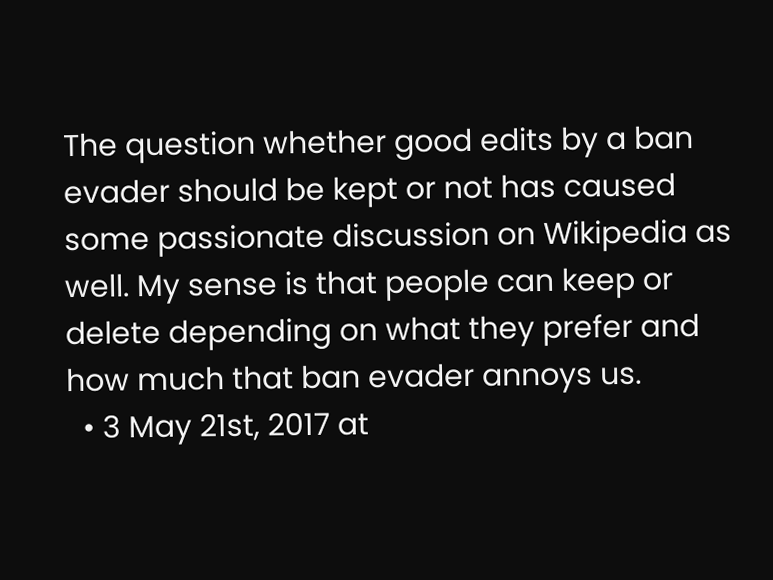The question whether good edits by a ban evader should be kept or not has caused some passionate discussion on Wikipedia as well. My sense is that people can keep or delete depending on what they prefer and how much that ban evader annoys us.
  • 3 May 21st, 2017 at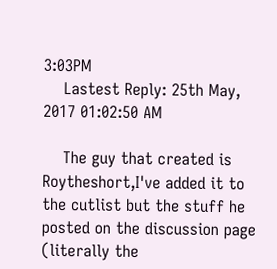3:03PM
    Lastest Reply: 25th May, 2017 01:02:50 AM

    The guy that created is Roytheshort,I've added it to the cutlist but the stuff he posted on the discussion page (literally the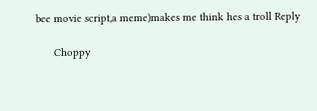bee movie script,a meme)makes me think hes a troll Reply

      Choppy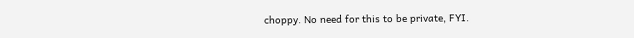choppy. No need for this to be private, FYI.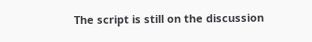The script is still on the discussion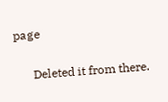page

      Deleted it from there.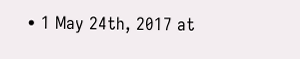• 1 May 24th, 2017 at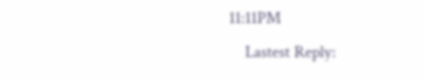11:11PM
    Lastest Reply: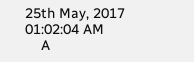25th May, 2017 01:02:04 AM
    A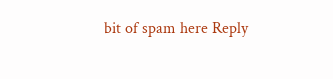bit of spam here Reply